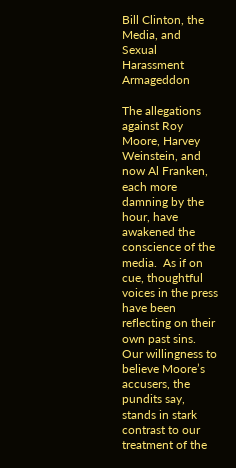Bill Clinton, the Media, and Sexual Harassment Armageddon

The allegations against Roy Moore, Harvey Weinstein, and now Al Franken, each more damning by the hour, have awakened the conscience of the media.  As if on cue, thoughtful voices in the press have been reflecting on their own past sins. Our willingness to believe Moore’s accusers, the pundits say, stands in stark contrast to our treatment of the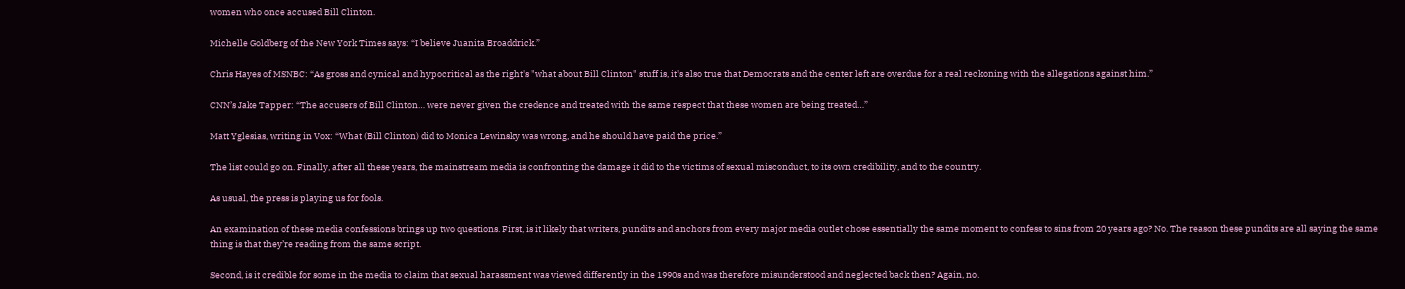women who once accused Bill Clinton.

Michelle Goldberg of the New York Times says: “I believe Juanita Broaddrick.”

Chris Hayes of MSNBC: “As gross and cynical and hypocritical as the right's "what about Bill Clinton" stuff is, it's also true that Democrats and the center left are overdue for a real reckoning with the allegations against him.”

CNN’s Jake Tapper: “The accusers of Bill Clinton… were never given the credence and treated with the same respect that these women are being treated…”

Matt Yglesias, writing in Vox: “What (Bill Clinton) did to Monica Lewinsky was wrong, and he should have paid the price.”

The list could go on. Finally, after all these years, the mainstream media is confronting the damage it did to the victims of sexual misconduct, to its own credibility, and to the country.

As usual, the press is playing us for fools.

An examination of these media confessions brings up two questions. First, is it likely that writers, pundits and anchors from every major media outlet chose essentially the same moment to confess to sins from 20 years ago? No. The reason these pundits are all saying the same thing is that they’re reading from the same script.

Second, is it credible for some in the media to claim that sexual harassment was viewed differently in the 1990s and was therefore misunderstood and neglected back then? Again, no.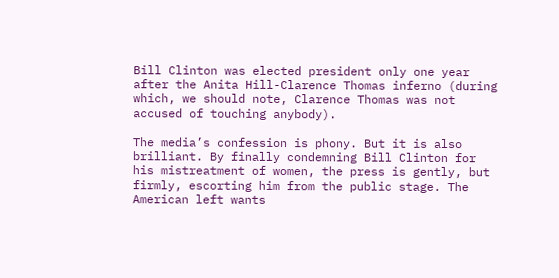Bill Clinton was elected president only one year after the Anita Hill-Clarence Thomas inferno (during which, we should note, Clarence Thomas was not accused of touching anybody).

The media’s confession is phony. But it is also brilliant. By finally condemning Bill Clinton for his mistreatment of women, the press is gently, but firmly, escorting him from the public stage. The American left wants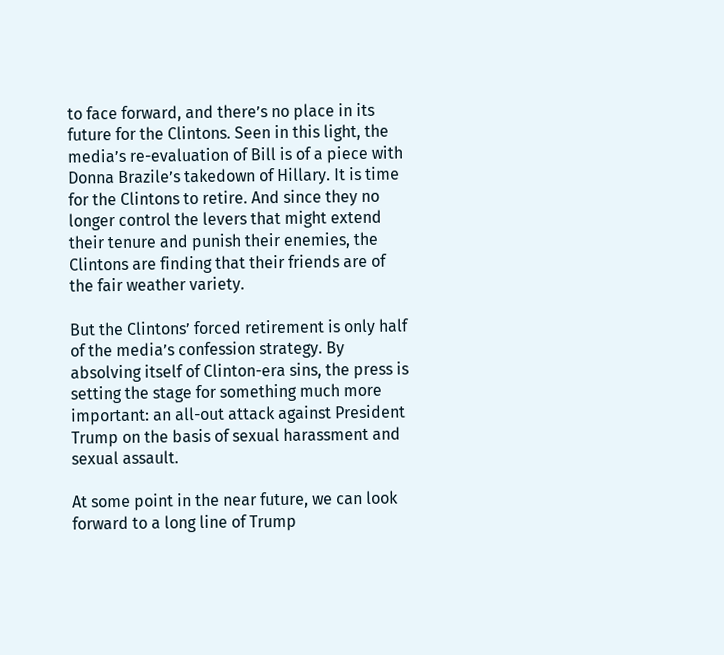to face forward, and there’s no place in its future for the Clintons. Seen in this light, the media’s re-evaluation of Bill is of a piece with Donna Brazile’s takedown of Hillary. It is time for the Clintons to retire. And since they no longer control the levers that might extend their tenure and punish their enemies, the Clintons are finding that their friends are of the fair weather variety.

But the Clintons’ forced retirement is only half of the media’s confession strategy. By absolving itself of Clinton-era sins, the press is setting the stage for something much more important: an all-out attack against President Trump on the basis of sexual harassment and sexual assault.

At some point in the near future, we can look forward to a long line of Trump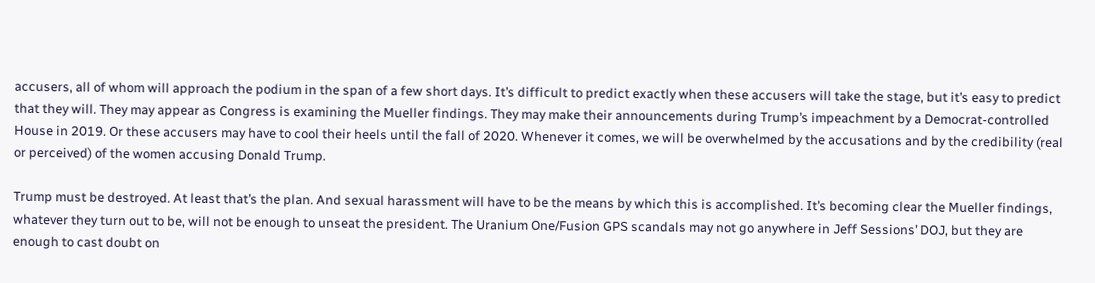accusers, all of whom will approach the podium in the span of a few short days. It’s difficult to predict exactly when these accusers will take the stage, but it’s easy to predict that they will. They may appear as Congress is examining the Mueller findings. They may make their announcements during Trump’s impeachment by a Democrat-controlled House in 2019. Or these accusers may have to cool their heels until the fall of 2020. Whenever it comes, we will be overwhelmed by the accusations and by the credibility (real or perceived) of the women accusing Donald Trump.

Trump must be destroyed. At least that’s the plan. And sexual harassment will have to be the means by which this is accomplished. It’s becoming clear the Mueller findings, whatever they turn out to be, will not be enough to unseat the president. The Uranium One/Fusion GPS scandals may not go anywhere in Jeff Sessions’ DOJ, but they are enough to cast doubt on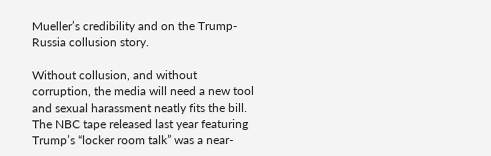Mueller’s credibility and on the Trump-Russia collusion story.

Without collusion, and without corruption, the media will need a new tool and sexual harassment neatly fits the bill. The NBC tape released last year featuring Trump’s “locker room talk” was a near-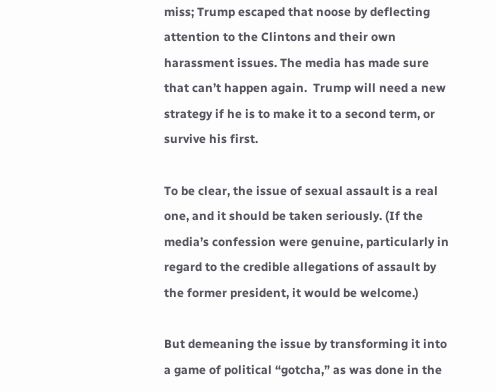miss; Trump escaped that noose by deflecting attention to the Clintons and their own harassment issues. The media has made sure that can’t happen again.  Trump will need a new strategy if he is to make it to a second term, or survive his first.

To be clear, the issue of sexual assault is a real one, and it should be taken seriously. (If the media’s confession were genuine, particularly in regard to the credible allegations of assault by the former president, it would be welcome.)

But demeaning the issue by transforming it into a game of political “gotcha,” as was done in the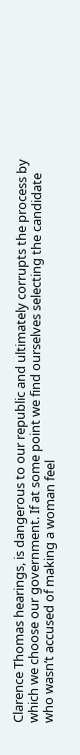Clarence Thomas hearings, is dangerous to our republic and ultimately corrupts the process by which we choose our government. If at some point we find ourselves selecting the candidate who wasn’t accused of making a woman feel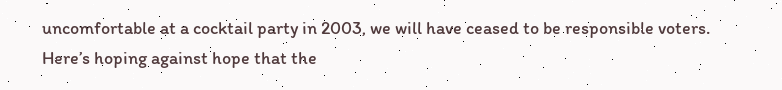uncomfortable at a cocktail party in 2003, we will have ceased to be responsible voters. Here’s hoping against hope that the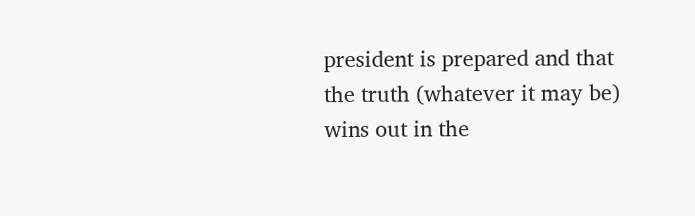president is prepared and that the truth (whatever it may be) wins out in the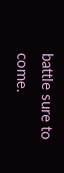battle sure to come.